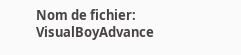Nom de fichier: VisualBoyAdvance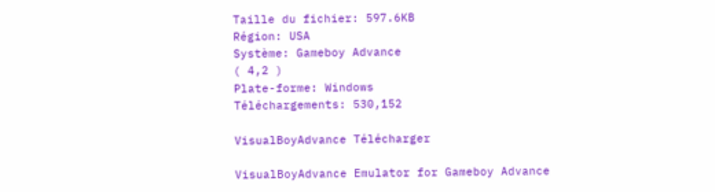Taille du fichier: 597.6KB
Région: USA
Système: Gameboy Advance
( 4,2 )
Plate-forme: Windows
Téléchargements: 530,152

VisualBoyAdvance Télécharger

VisualBoyAdvance Emulator for Gameboy Advance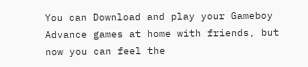You can Download and play your Gameboy Advance games at home with friends, but now you can feel the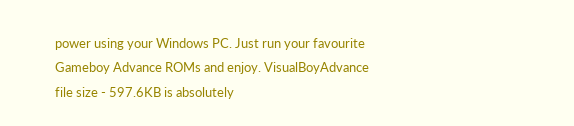power using your Windows PC. Just run your favourite Gameboy Advance ROMs and enjoy. VisualBoyAdvance file size - 597.6KB is absolutely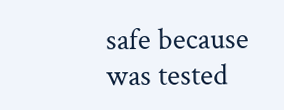safe because was tested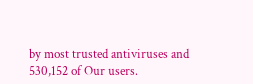by most trusted antiviruses and 530,152 of Our users.